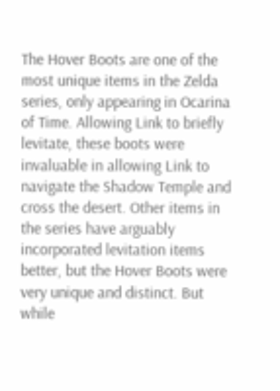The Hover Boots are one of the most unique items in the Zelda series, only appearing in Ocarina of Time. Allowing Link to briefly levitate, these boots were invaluable in allowing Link to navigate the Shadow Temple and cross the desert. Other items in the series have arguably incorporated levitation items better, but the Hover Boots were very unique and distinct. But while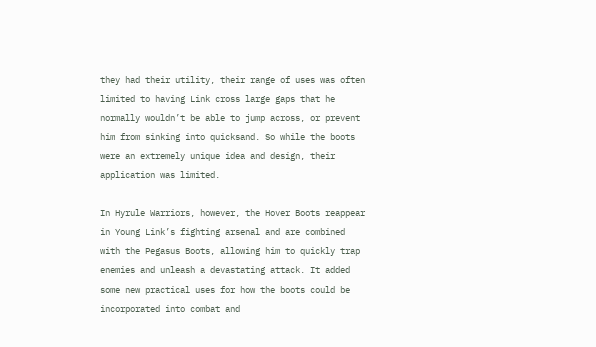they had their utility, their range of uses was often limited to having Link cross large gaps that he normally wouldn’t be able to jump across, or prevent him from sinking into quicksand. So while the boots were an extremely unique idea and design, their application was limited.

In Hyrule Warriors, however, the Hover Boots reappear in Young Link’s fighting arsenal and are combined with the Pegasus Boots, allowing him to quickly trap enemies and unleash a devastating attack. It added some new practical uses for how the boots could be incorporated into combat and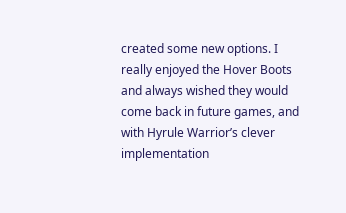created some new options. I really enjoyed the Hover Boots and always wished they would come back in future games, and with Hyrule Warrior’s clever implementation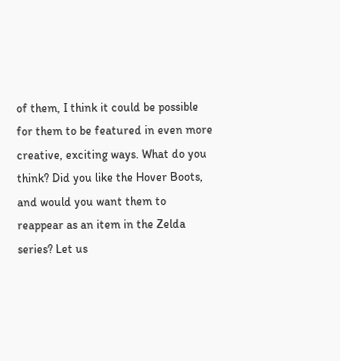of them, I think it could be possible for them to be featured in even more creative, exciting ways. What do you think? Did you like the Hover Boots, and would you want them to reappear as an item in the Zelda series? Let us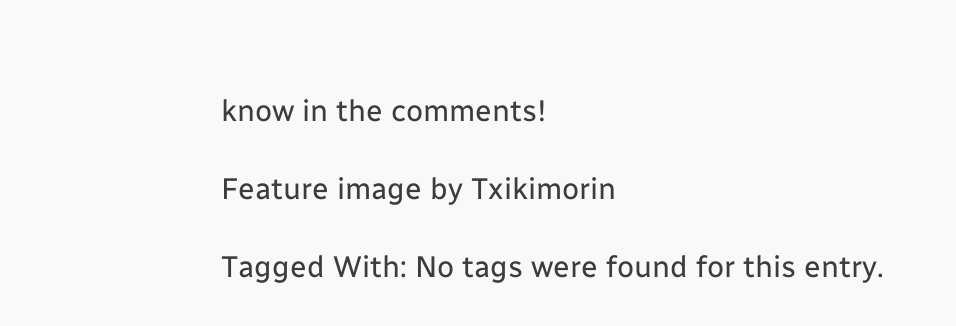know in the comments!

Feature image by Txikimorin

Tagged With: No tags were found for this entry.